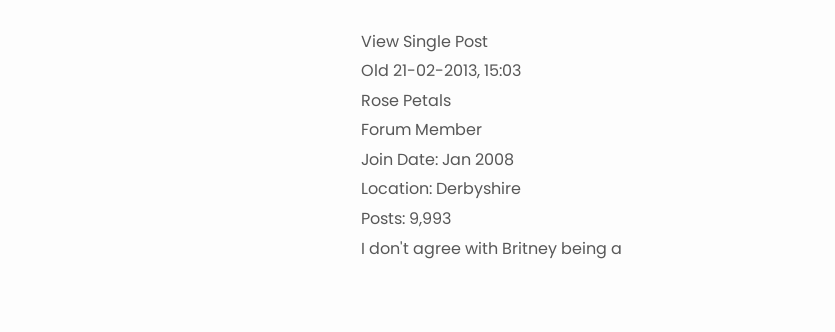View Single Post
Old 21-02-2013, 15:03
Rose Petals
Forum Member
Join Date: Jan 2008
Location: Derbyshire
Posts: 9,993
I don't agree with Britney being a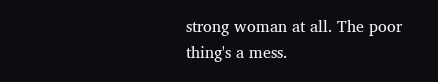strong woman at all. The poor thing's a mess.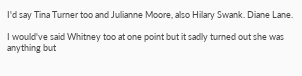I'd say Tina Turner too and Julianne Moore, also Hilary Swank. Diane Lane.

I would've said Whitney too at one point but it sadly turned out she was anything but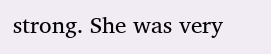strong. She was very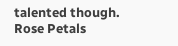talented though.
Rose Petals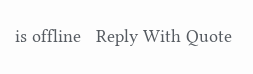is offline   Reply With Quote